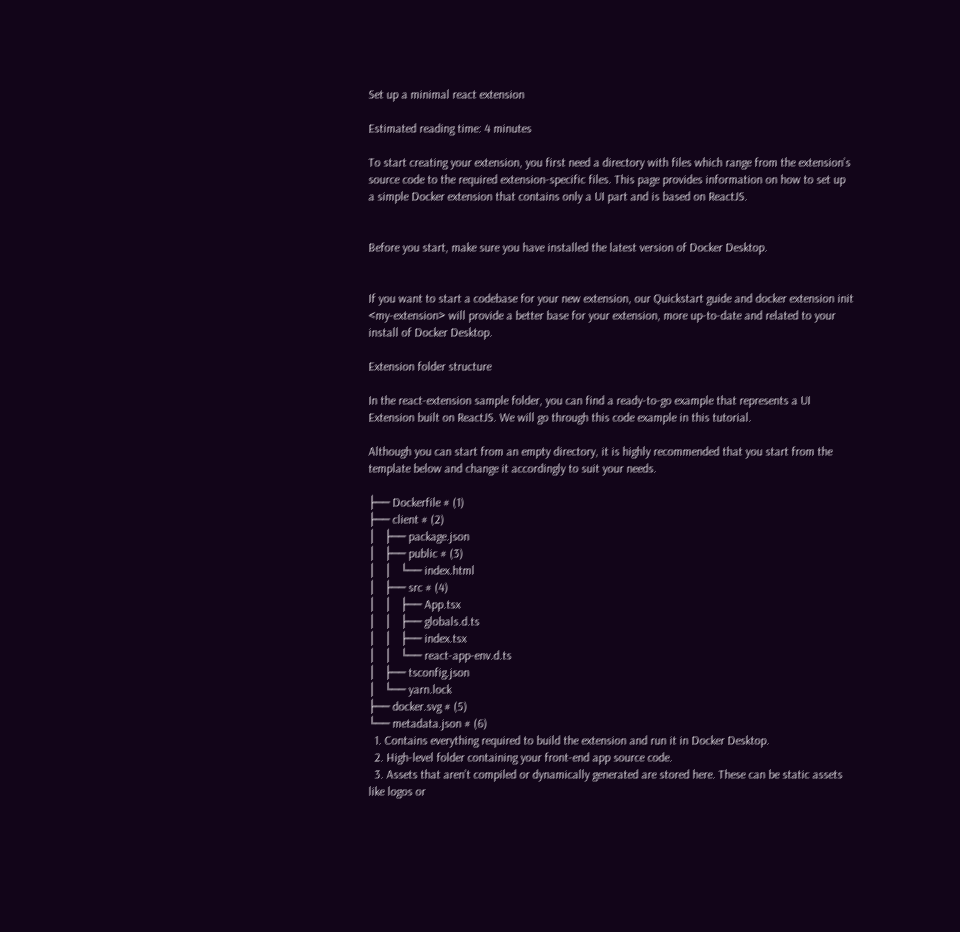Set up a minimal react extension

Estimated reading time: 4 minutes

To start creating your extension, you first need a directory with files which range from the extension’s source code to the required extension-specific files. This page provides information on how to set up a simple Docker extension that contains only a UI part and is based on ReactJS.


Before you start, make sure you have installed the latest version of Docker Desktop.


If you want to start a codebase for your new extension, our Quickstart guide and docker extension init <my-extension> will provide a better base for your extension, more up-to-date and related to your install of Docker Desktop.

Extension folder structure

In the react-extension sample folder, you can find a ready-to-go example that represents a UI Extension built on ReactJS. We will go through this code example in this tutorial.

Although you can start from an empty directory, it is highly recommended that you start from the template below and change it accordingly to suit your needs.

├── Dockerfile # (1)
├── client # (2)
│   ├── package.json
│   ├── public # (3)
│   │   └── index.html
│   ├── src # (4)
│   │   ├── App.tsx
│   │   ├── globals.d.ts
│   │   ├── index.tsx
│   │   └── react-app-env.d.ts
│   ├── tsconfig.json
│   └── yarn.lock
├── docker.svg # (5)
└── metadata.json # (6)
  1. Contains everything required to build the extension and run it in Docker Desktop.
  2. High-level folder containing your front-end app source code.
  3. Assets that aren’t compiled or dynamically generated are stored here. These can be static assets like logos or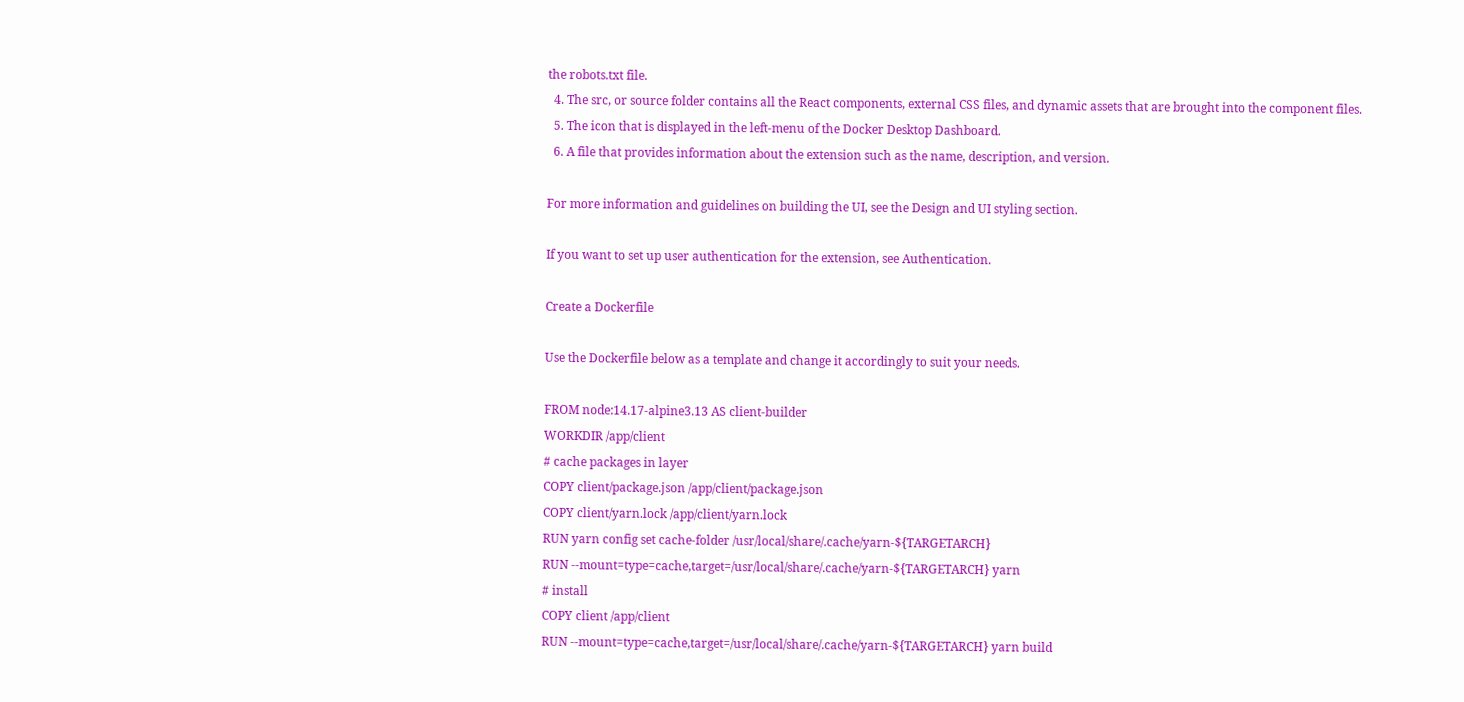the robots.txt file.
  4. The src, or source folder contains all the React components, external CSS files, and dynamic assets that are brought into the component files.
  5. The icon that is displayed in the left-menu of the Docker Desktop Dashboard.
  6. A file that provides information about the extension such as the name, description, and version.

For more information and guidelines on building the UI, see the Design and UI styling section.

If you want to set up user authentication for the extension, see Authentication.

Create a Dockerfile

Use the Dockerfile below as a template and change it accordingly to suit your needs.

FROM node:14.17-alpine3.13 AS client-builder
WORKDIR /app/client
# cache packages in layer
COPY client/package.json /app/client/package.json
COPY client/yarn.lock /app/client/yarn.lock
RUN yarn config set cache-folder /usr/local/share/.cache/yarn-${TARGETARCH}
RUN --mount=type=cache,target=/usr/local/share/.cache/yarn-${TARGETARCH} yarn
# install
COPY client /app/client
RUN --mount=type=cache,target=/usr/local/share/.cache/yarn-${TARGETARCH} yarn build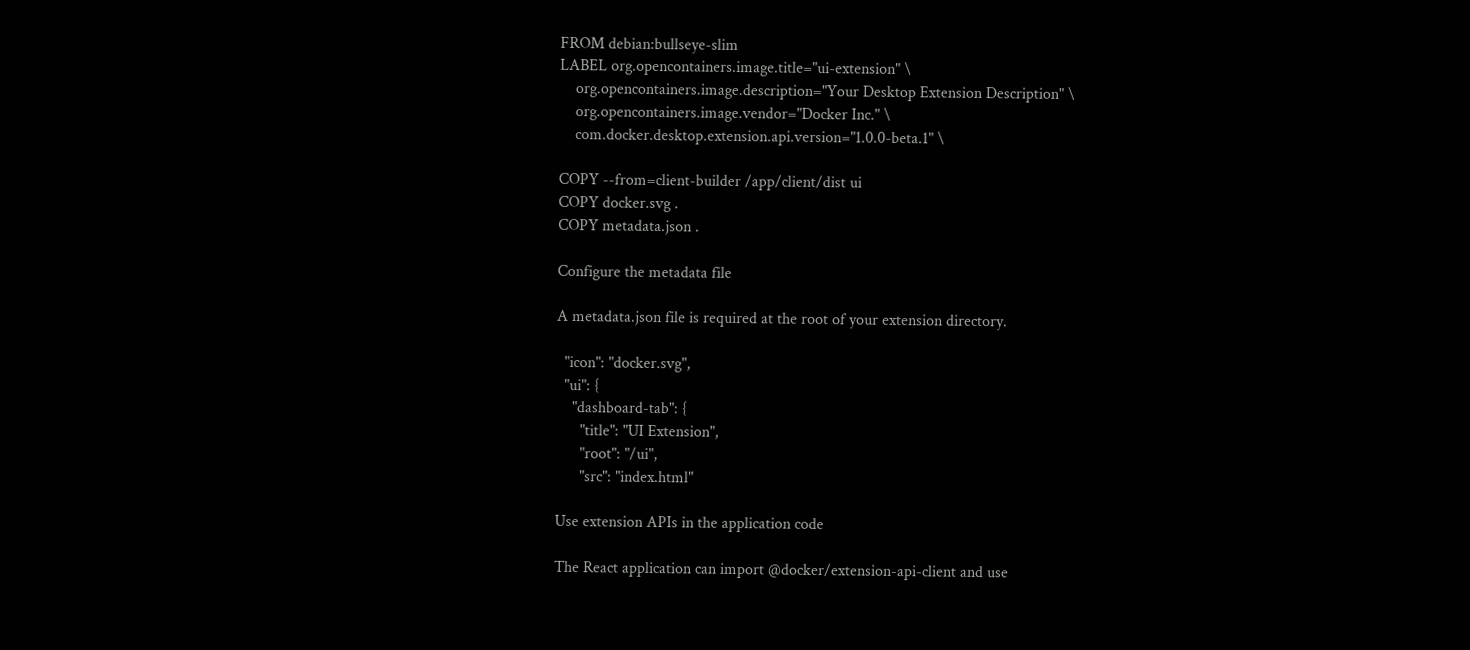FROM debian:bullseye-slim
LABEL org.opencontainers.image.title="ui-extension" \
    org.opencontainers.image.description="Your Desktop Extension Description" \
    org.opencontainers.image.vendor="Docker Inc." \
    com.docker.desktop.extension.api.version="1.0.0-beta.1" \

COPY --from=client-builder /app/client/dist ui
COPY docker.svg .
COPY metadata.json .

Configure the metadata file

A metadata.json file is required at the root of your extension directory.

  "icon": "docker.svg",
  "ui": {
    "dashboard-tab": {
      "title": "UI Extension",
      "root": "/ui",
      "src": "index.html"

Use extension APIs in the application code

The React application can import @docker/extension-api-client and use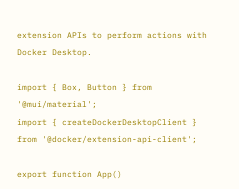extension APIs to perform actions with Docker Desktop.

import { Box, Button } from '@mui/material';
import { createDockerDesktopClient } from '@docker/extension-api-client';

export function App()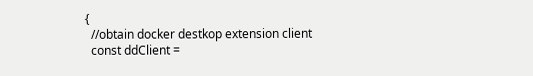{
  //obtain docker destkop extension client
  const ddClient =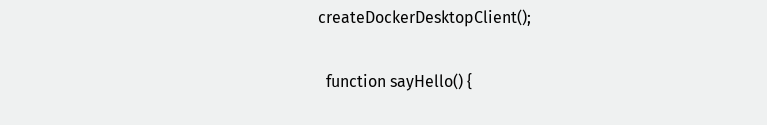createDockerDesktopClient();

  function sayHello() {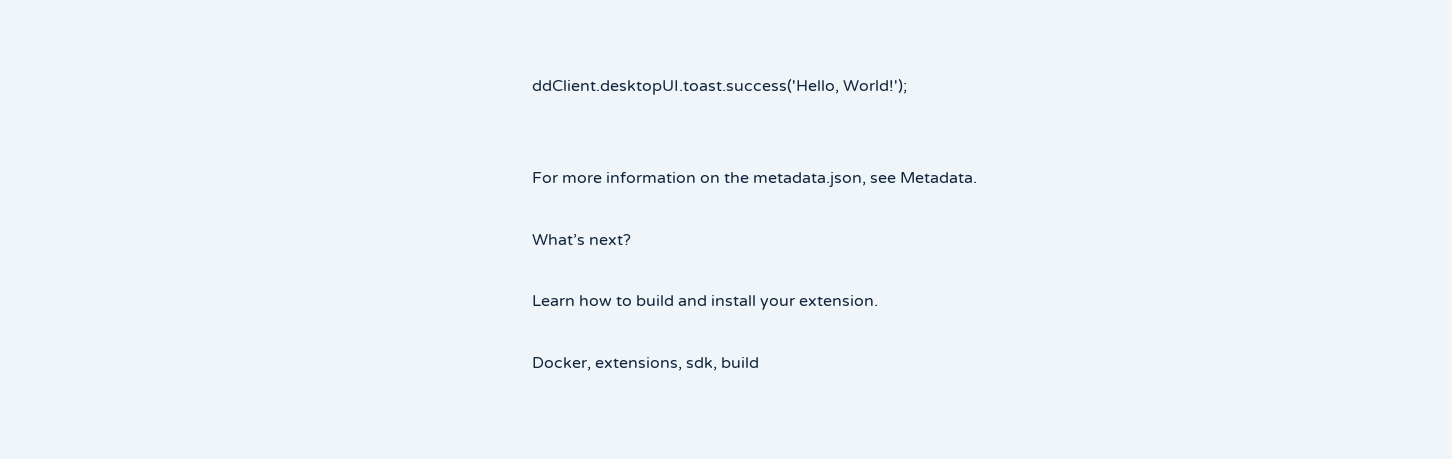ddClient.desktopUI.toast.success('Hello, World!');


For more information on the metadata.json, see Metadata.

What’s next?

Learn how to build and install your extension.

Docker, extensions, sdk, build